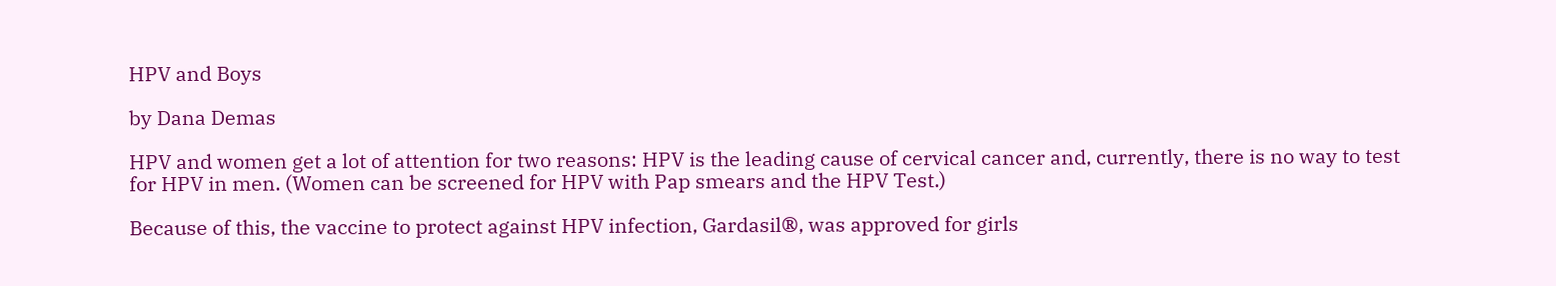HPV and Boys

by Dana Demas

HPV and women get a lot of attention for two reasons: HPV is the leading cause of cervical cancer and, currently, there is no way to test for HPV in men. (Women can be screened for HPV with Pap smears and the HPV Test.)

Because of this, the vaccine to protect against HPV infection, Gardasil®, was approved for girls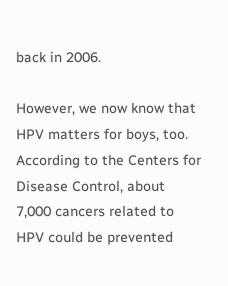back in 2006.

However, we now know that HPV matters for boys, too. According to the Centers for Disease Control, about 7,000 cancers related to HPV could be prevented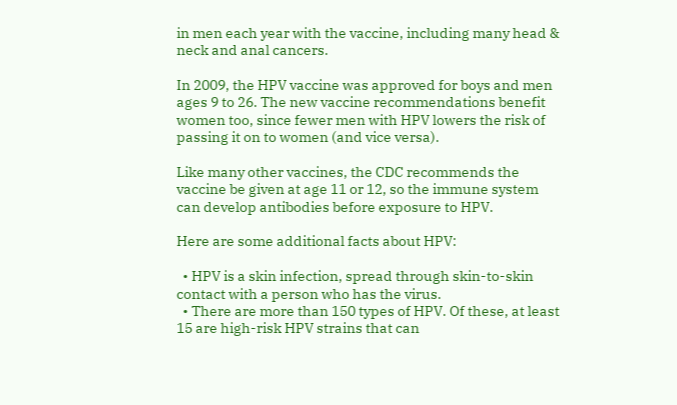in men each year with the vaccine, including many head & neck and anal cancers.

In 2009, the HPV vaccine was approved for boys and men ages 9 to 26. The new vaccine recommendations benefit women too, since fewer men with HPV lowers the risk of passing it on to women (and vice versa).

Like many other vaccines, the CDC recommends the vaccine be given at age 11 or 12, so the immune system can develop antibodies before exposure to HPV.

Here are some additional facts about HPV:

  • HPV is a skin infection, spread through skin-to-skin contact with a person who has the virus.
  • There are more than 150 types of HPV. Of these, at least 15 are high-risk HPV strains that can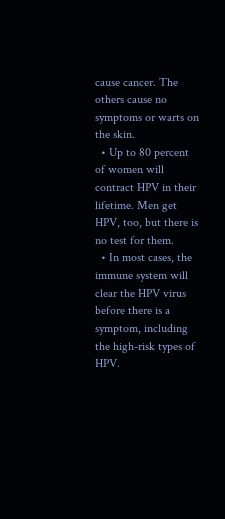cause cancer. The others cause no symptoms or warts on the skin.
  • Up to 80 percent of women will contract HPV in their lifetime. Men get HPV, too, but there is no test for them.
  • In most cases, the immune system will clear the HPV virus before there is a symptom, including the high-risk types of HPV.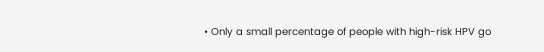• Only a small percentage of people with high-risk HPV go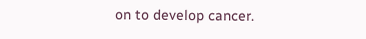on to develop cancer.